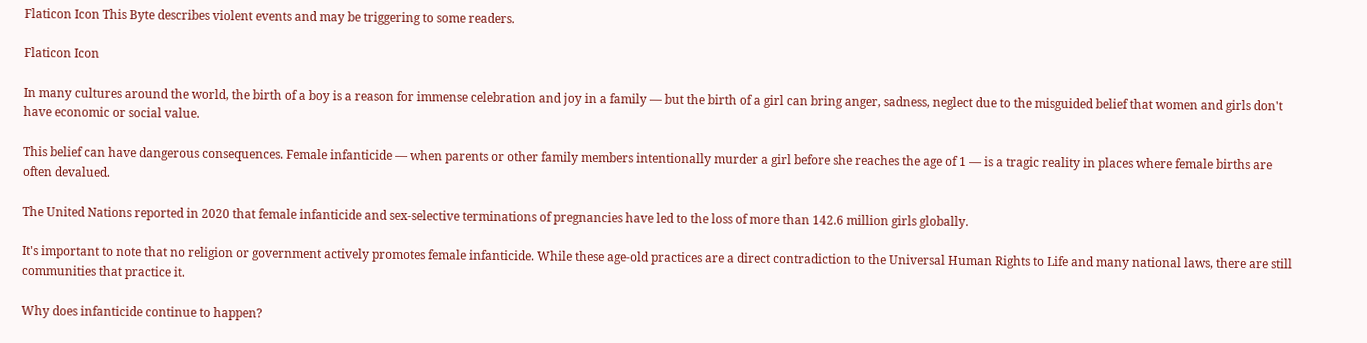Flaticon Icon This Byte describes violent events and may be triggering to some readers.

Flaticon Icon

In many cultures around the world, the birth of a boy is a reason for immense celebration and joy in a family — but the birth of a girl can bring anger, sadness, neglect due to the misguided belief that women and girls don't have economic or social value.

This belief can have dangerous consequences. Female infanticide — when parents or other family members intentionally murder a girl before she reaches the age of 1 — is a tragic reality in places where female births are often devalued.

The United Nations reported in 2020 that female infanticide and sex-selective terminations of pregnancies have led to the loss of more than 142.6 million girls globally.

It's important to note that no religion or government actively promotes female infanticide. While these age-old practices are a direct contradiction to the Universal Human Rights to Life and many national laws, there are still communities that practice it.

Why does infanticide continue to happen?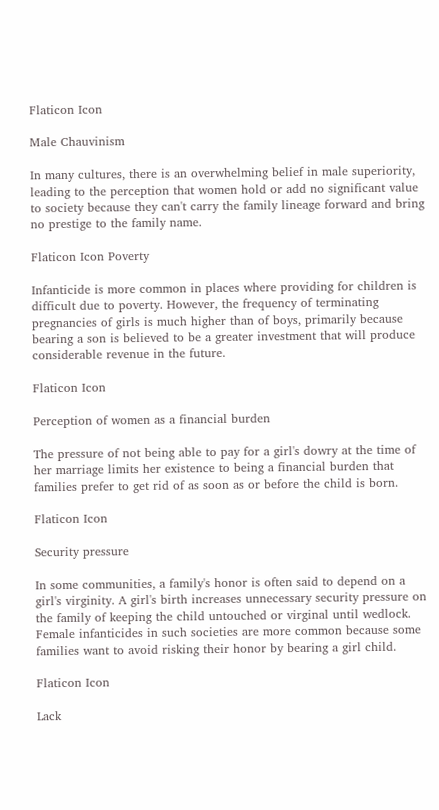Flaticon Icon

Male Chauvinism

In many cultures, there is an overwhelming belief in male superiority, leading to the perception that women hold or add no significant value to society because they can't carry the family lineage forward and bring no prestige to the family name.

Flaticon Icon Poverty

Infanticide is more common in places where providing for children is difficult due to poverty. However, the frequency of terminating pregnancies of girls is much higher than of boys, primarily because bearing a son is believed to be a greater investment that will produce considerable revenue in the future.

Flaticon Icon

Perception of women as a financial burden

The pressure of not being able to pay for a girl's dowry at the time of her marriage limits her existence to being a financial burden that families prefer to get rid of as soon as or before the child is born.

Flaticon Icon

Security pressure

In some communities, a family's honor is often said to depend on a girl's virginity. A girl's birth increases unnecessary security pressure on the family of keeping the child untouched or virginal until wedlock. Female infanticides in such societies are more common because some families want to avoid risking their honor by bearing a girl child.

Flaticon Icon

Lack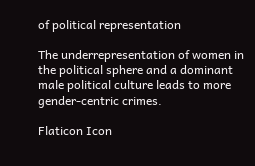of political representation

The underrepresentation of women in the political sphere and a dominant male political culture leads to more gender-centric crimes.

Flaticon Icon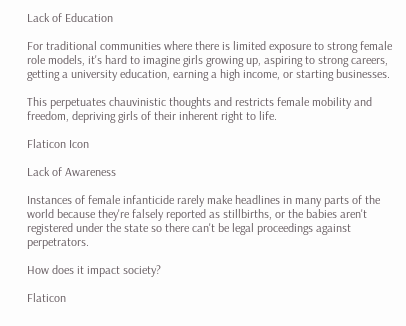Lack of Education

For traditional communities where there is limited exposure to strong female role models, it's hard to imagine girls growing up, aspiring to strong careers, getting a university education, earning a high income, or starting businesses.

This perpetuates chauvinistic thoughts and restricts female mobility and freedom, depriving girls of their inherent right to life.

Flaticon Icon

Lack of Awareness

Instances of female infanticide rarely make headlines in many parts of the world because they're falsely reported as stillbirths, or the babies aren't registered under the state so there can't be legal proceedings against perpetrators.

How does it impact society?

Flaticon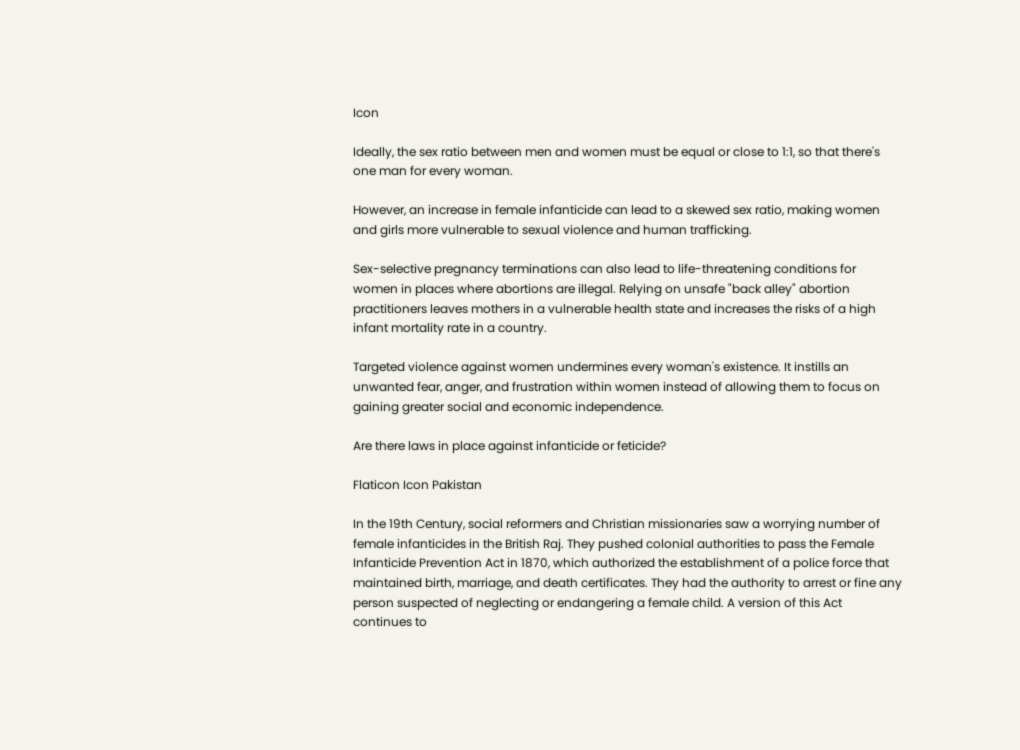Icon

Ideally, the sex ratio between men and women must be equal or close to 1:1, so that there's one man for every woman.

However, an increase in female infanticide can lead to a skewed sex ratio, making women and girls more vulnerable to sexual violence and human trafficking.

Sex-selective pregnancy terminations can also lead to life-threatening conditions for women in places where abortions are illegal. Relying on unsafe "back alley" abortion practitioners leaves mothers in a vulnerable health state and increases the risks of a high infant mortality rate in a country.

Targeted violence against women undermines every woman's existence. It instills an unwanted fear, anger, and frustration within women instead of allowing them to focus on gaining greater social and economic independence.

Are there laws in place against infanticide or feticide?

Flaticon Icon Pakistan

In the 19th Century, social reformers and Christian missionaries saw a worrying number of female infanticides in the British Raj. They pushed colonial authorities to pass the Female Infanticide Prevention Act in 1870, which authorized the establishment of a police force that maintained birth, marriage, and death certificates. They had the authority to arrest or fine any person suspected of neglecting or endangering a female child. A version of this Act continues to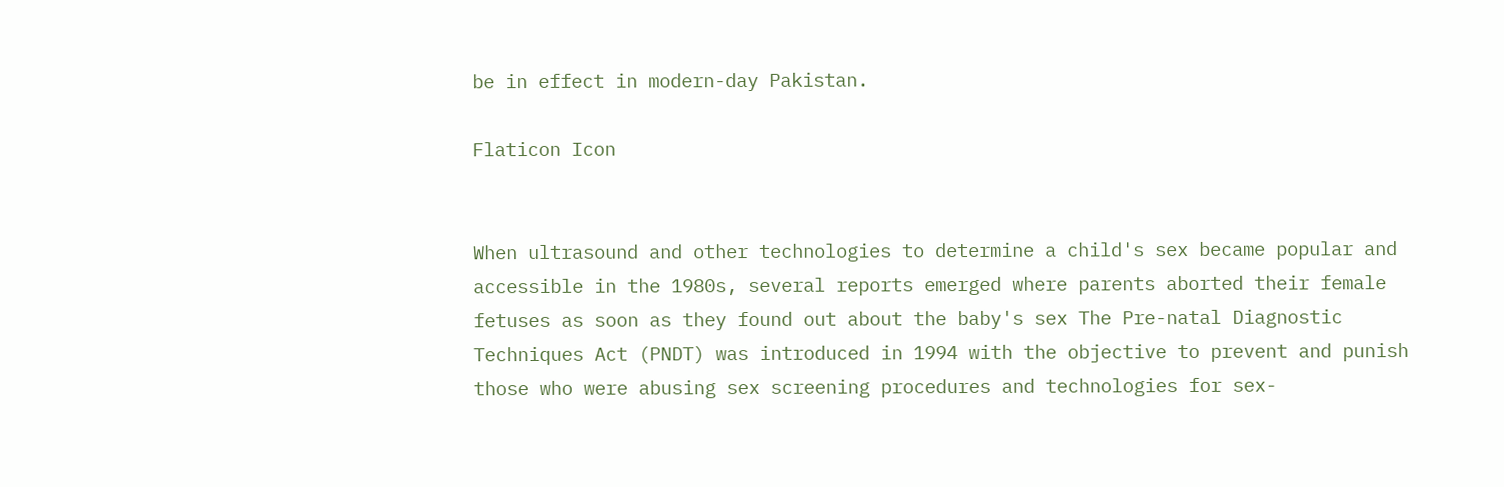be in effect in modern-day Pakistan.

Flaticon Icon


When ultrasound and other technologies to determine a child's sex became popular and accessible in the 1980s, several reports emerged where parents aborted their female fetuses as soon as they found out about the baby's sex The Pre-natal Diagnostic Techniques Act (PNDT) was introduced in 1994 with the objective to prevent and punish those who were abusing sex screening procedures and technologies for sex-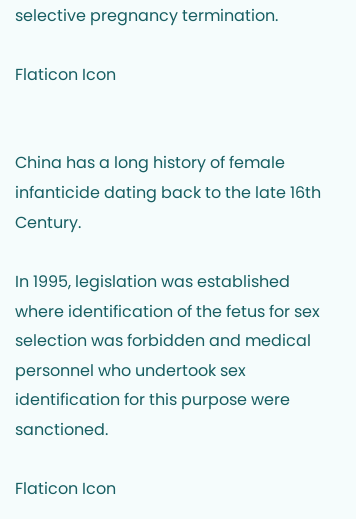selective pregnancy termination.

Flaticon Icon


China has a long history of female infanticide dating back to the late 16th Century.

In 1995, legislation was established where identification of the fetus for sex selection was forbidden and medical personnel who undertook sex identification for this purpose were sanctioned.

Flaticon Icon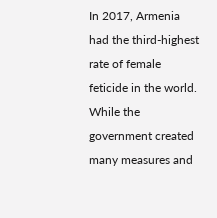In 2017, Armenia had the third-highest rate of female feticide in the world. While the government created many measures and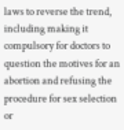laws to reverse the trend, including making it compulsory for doctors to question the motives for an abortion and refusing the procedure for sex selection or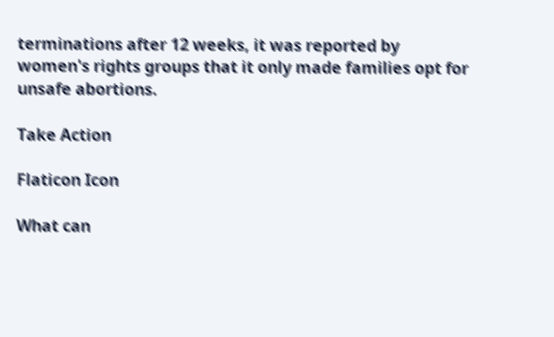terminations after 12 weeks, it was reported by women's rights groups that it only made families opt for unsafe abortions.

Take Action

Flaticon Icon

What can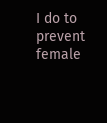I do to prevent female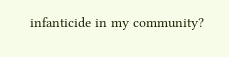infanticide in my community?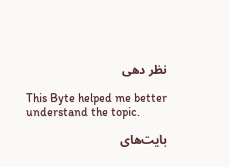نظر دهی

This Byte helped me better understand the topic.

بایت‌های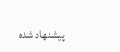پیشنهاد شده